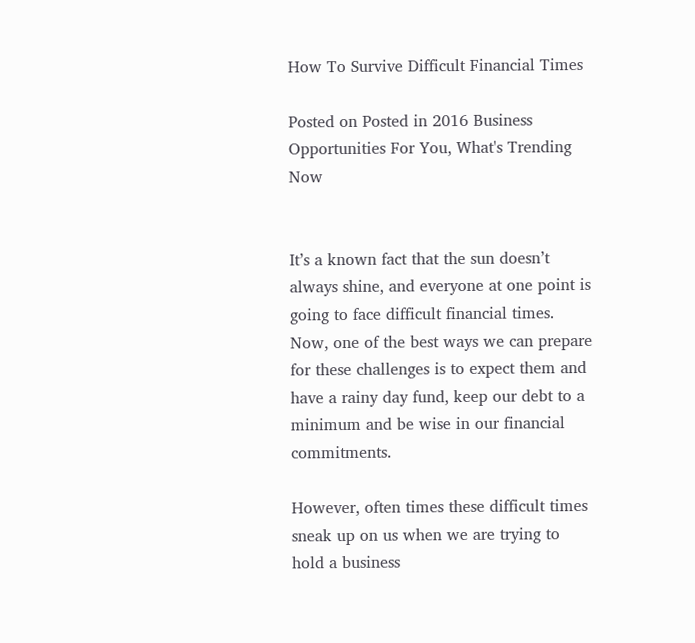How To Survive Difficult Financial Times

Posted on Posted in 2016 Business Opportunities For You, What's Trending Now


It’s a known fact that the sun doesn’t always shine, and everyone at one point is going to face difficult financial times. Now, one of the best ways we can prepare for these challenges is to expect them and have a rainy day fund, keep our debt to a minimum and be wise in our financial commitments.

However, often times these difficult times sneak up on us when we are trying to hold a business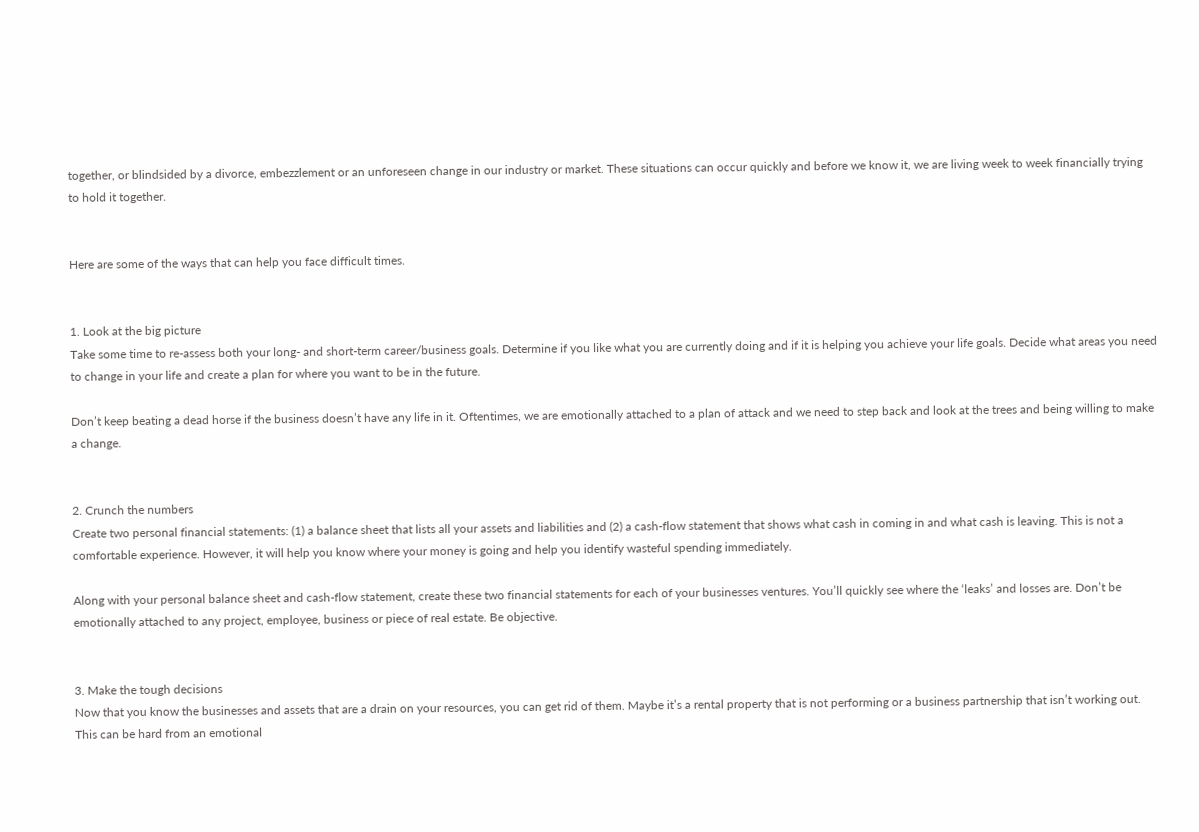together, or blindsided by a divorce, embezzlement or an unforeseen change in our industry or market. These situations can occur quickly and before we know it, we are living week to week financially trying to hold it together.


Here are some of the ways that can help you face difficult times.


1. Look at the big picture
Take some time to re-assess both your long- and short-term career/business goals. Determine if you like what you are currently doing and if it is helping you achieve your life goals. Decide what areas you need to change in your life and create a plan for where you want to be in the future.

Don’t keep beating a dead horse if the business doesn’t have any life in it. Oftentimes, we are emotionally attached to a plan of attack and we need to step back and look at the trees and being willing to make a change.


2. Crunch the numbers
Create two personal financial statements: (1) a balance sheet that lists all your assets and liabilities and (2) a cash-flow statement that shows what cash in coming in and what cash is leaving. This is not a comfortable experience. However, it will help you know where your money is going and help you identify wasteful spending immediately.

Along with your personal balance sheet and cash-flow statement, create these two financial statements for each of your businesses ventures. You’ll quickly see where the ‘leaks’ and losses are. Don’t be emotionally attached to any project, employee, business or piece of real estate. Be objective.


3. Make the tough decisions
Now that you know the businesses and assets that are a drain on your resources, you can get rid of them. Maybe it’s a rental property that is not performing or a business partnership that isn’t working out. This can be hard from an emotional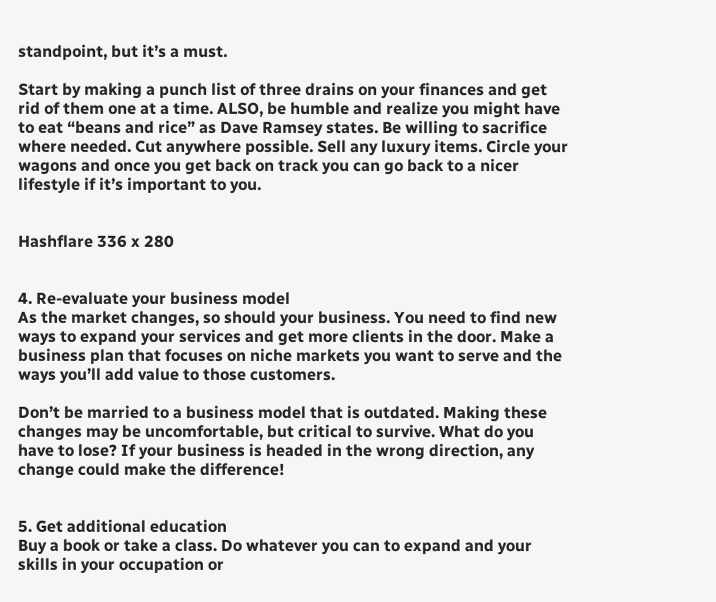standpoint, but it’s a must.

Start by making a punch list of three drains on your finances and get rid of them one at a time. ALSO, be humble and realize you might have to eat “beans and rice” as Dave Ramsey states. Be willing to sacrifice where needed. Cut anywhere possible. Sell any luxury items. Circle your wagons and once you get back on track you can go back to a nicer lifestyle if it’s important to you.


Hashflare 336 x 280


4. Re-evaluate your business model
As the market changes, so should your business. You need to find new ways to expand your services and get more clients in the door. Make a business plan that focuses on niche markets you want to serve and the ways you’ll add value to those customers.

Don’t be married to a business model that is outdated. Making these changes may be uncomfortable, but critical to survive. What do you have to lose? If your business is headed in the wrong direction, any change could make the difference!


5. Get additional education
Buy a book or take a class. Do whatever you can to expand and your skills in your occupation or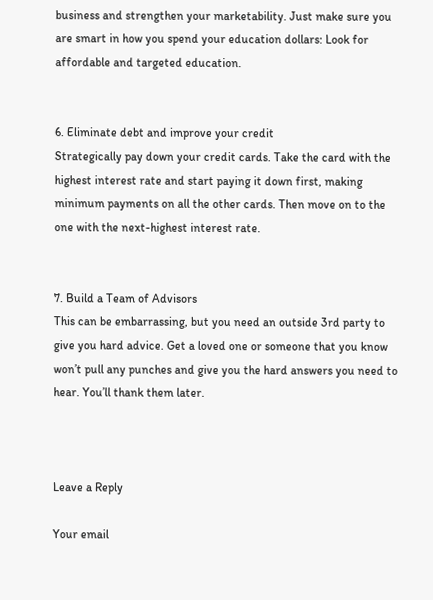business and strengthen your marketability. Just make sure you are smart in how you spend your education dollars: Look for affordable and targeted education.


6. Eliminate debt and improve your credit
Strategically pay down your credit cards. Take the card with the highest interest rate and start paying it down first, making minimum payments on all the other cards. Then move on to the one with the next-highest interest rate.


7. Build a Team of Advisors
This can be embarrassing, but you need an outside 3rd party to give you hard advice. Get a loved one or someone that you know won’t pull any punches and give you the hard answers you need to hear. You’ll thank them later.



Leave a Reply

Your email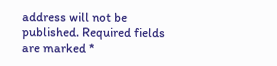address will not be published. Required fields are marked *